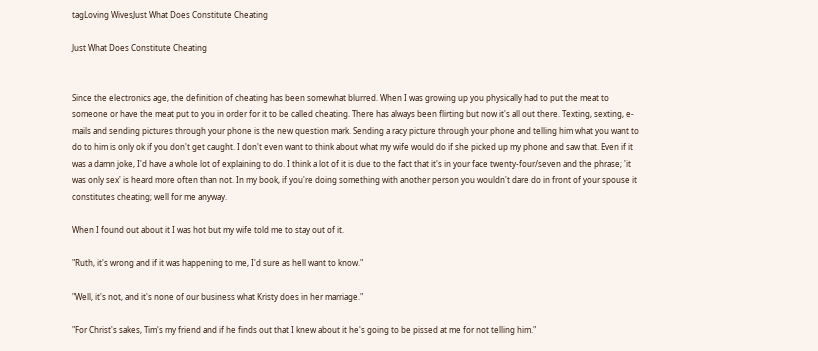tagLoving WivesJust What Does Constitute Cheating

Just What Does Constitute Cheating


Since the electronics age, the definition of cheating has been somewhat blurred. When I was growing up you physically had to put the meat to someone or have the meat put to you in order for it to be called cheating. There has always been flirting but now it's all out there. Texting, sexting, e-mails and sending pictures through your phone is the new question mark. Sending a racy picture through your phone and telling him what you want to do to him is only ok if you don't get caught. I don't even want to think about what my wife would do if she picked up my phone and saw that. Even if it was a damn joke, I'd have a whole lot of explaining to do. I think a lot of it is due to the fact that it's in your face twenty-four/seven and the phrase; 'it was only sex' is heard more often than not. In my book, if you're doing something with another person you wouldn't dare do in front of your spouse it constitutes cheating; well for me anyway.

When I found out about it I was hot but my wife told me to stay out of it.

"Ruth, it's wrong and if it was happening to me, I'd sure as hell want to know."

"Well, it's not, and it's none of our business what Kristy does in her marriage."

"For Christ's sakes, Tim's my friend and if he finds out that I knew about it he's going to be pissed at me for not telling him."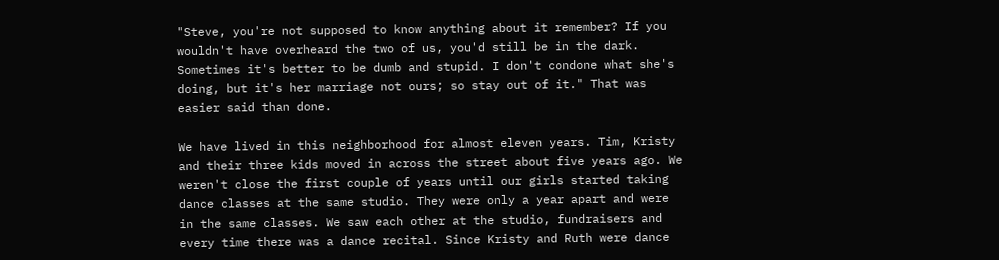"Steve, you're not supposed to know anything about it remember? If you wouldn't have overheard the two of us, you'd still be in the dark. Sometimes it's better to be dumb and stupid. I don't condone what she's doing, but it's her marriage not ours; so stay out of it." That was easier said than done.

We have lived in this neighborhood for almost eleven years. Tim, Kristy and their three kids moved in across the street about five years ago. We weren't close the first couple of years until our girls started taking dance classes at the same studio. They were only a year apart and were in the same classes. We saw each other at the studio, fundraisers and every time there was a dance recital. Since Kristy and Ruth were dance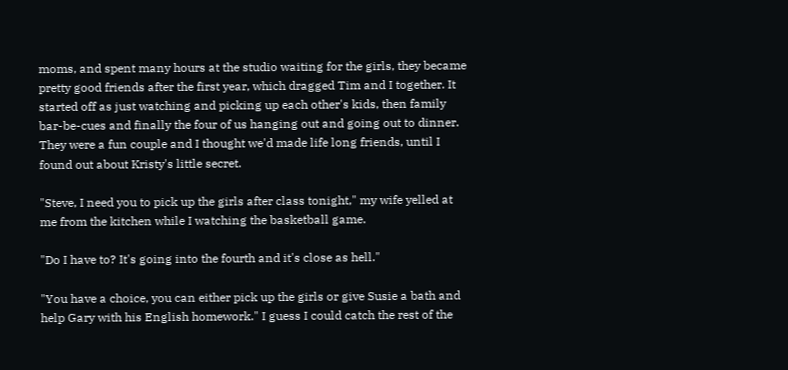moms, and spent many hours at the studio waiting for the girls, they became pretty good friends after the first year, which dragged Tim and I together. It started off as just watching and picking up each other's kids, then family bar-be-cues and finally the four of us hanging out and going out to dinner. They were a fun couple and I thought we'd made life long friends, until I found out about Kristy's little secret.

"Steve, I need you to pick up the girls after class tonight," my wife yelled at me from the kitchen while I watching the basketball game.

"Do I have to? It's going into the fourth and it's close as hell."

"You have a choice, you can either pick up the girls or give Susie a bath and help Gary with his English homework." I guess I could catch the rest of the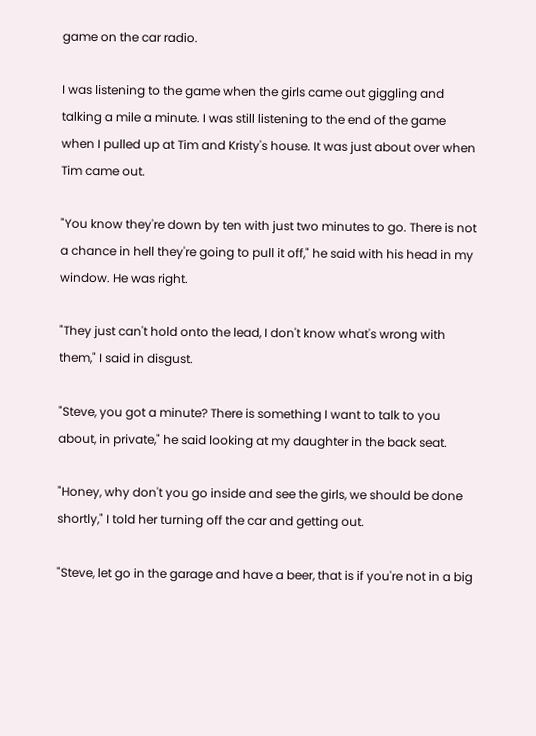game on the car radio.

I was listening to the game when the girls came out giggling and talking a mile a minute. I was still listening to the end of the game when I pulled up at Tim and Kristy's house. It was just about over when Tim came out.

"You know they're down by ten with just two minutes to go. There is not a chance in hell they're going to pull it off," he said with his head in my window. He was right.

"They just can't hold onto the lead, I don't know what's wrong with them," I said in disgust.

"Steve, you got a minute? There is something I want to talk to you about, in private," he said looking at my daughter in the back seat.

"Honey, why don't you go inside and see the girls, we should be done shortly," I told her turning off the car and getting out.

"Steve, let go in the garage and have a beer, that is if you're not in a big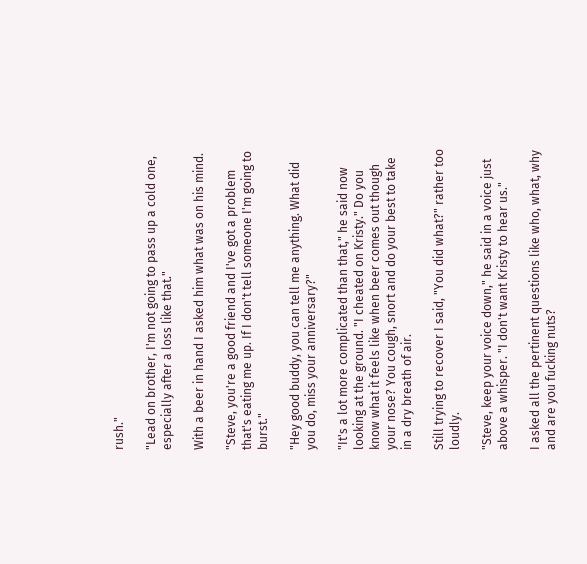rush."

"Lead on brother, I'm not going to pass up a cold one, especially after a loss like that."

With a beer in hand I asked him what was on his mind.

"Steve, you're a good friend and I've got a problem that's eating me up. If I don't tell someone I'm going to burst."

"Hey good buddy, you can tell me anything. What did you do, miss your anniversary?"

"It's a lot more complicated than that," he said now looking at the ground. "I cheated on Kristy." Do you know what it feels like when beer comes out though your nose? You cough, snort and do your best to take in a dry breath of air.

Still trying to recover I said, "You did what?" rather too loudly.

"Steve, keep your voice down," he said in a voice just above a whisper. "I don't want Kristy to hear us."

I asked all the pertinent questions like who, what, why and are you fucking nuts?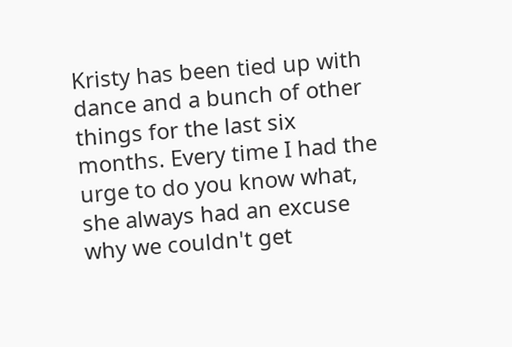Kristy has been tied up with dance and a bunch of other things for the last six months. Every time I had the urge to do you know what, she always had an excuse why we couldn't get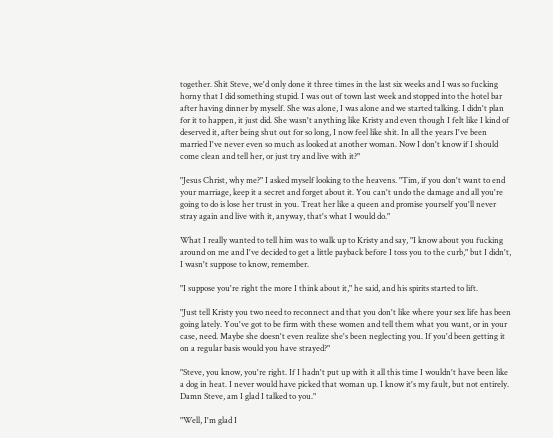together. Shit Steve, we'd only done it three times in the last six weeks and I was so fucking horny that I did something stupid. I was out of town last week and stopped into the hotel bar after having dinner by myself. She was alone, I was alone and we started talking. I didn't plan for it to happen, it just did. She wasn't anything like Kristy and even though I felt like I kind of deserved it, after being shut out for so long, I now feel like shit. In all the years I've been married I've never even so much as looked at another woman. Now I don't know if I should come clean and tell her, or just try and live with it?"

"Jesus Christ, why me?" I asked myself looking to the heavens. "Tim, if you don't want to end your marriage, keep it a secret and forget about it. You can't undo the damage and all you're going to do is lose her trust in you. Treat her like a queen and promise yourself you'll never stray again and live with it, anyway, that's what I would do."

What I really wanted to tell him was to walk up to Kristy and say, "I know about you fucking around on me and I've decided to get a little payback before I toss you to the curb," but I didn't, I wasn't suppose to know, remember.

"I suppose you're right the more I think about it," he said, and his spirits started to lift.

"Just tell Kristy you two need to reconnect and that you don't like where your sex life has been going lately. You've got to be firm with these women and tell them what you want, or in your case, need. Maybe she doesn't even realize she's been neglecting you. If you'd been getting it on a regular basis would you have strayed?"

"Steve, you know, you're right. If I hadn't put up with it all this time I wouldn't have been like a dog in heat. I never would have picked that woman up. I know it's my fault, but not entirely. Damn Steve, am I glad I talked to you."

"Well, I'm glad I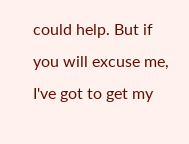could help. But if you will excuse me, I've got to get my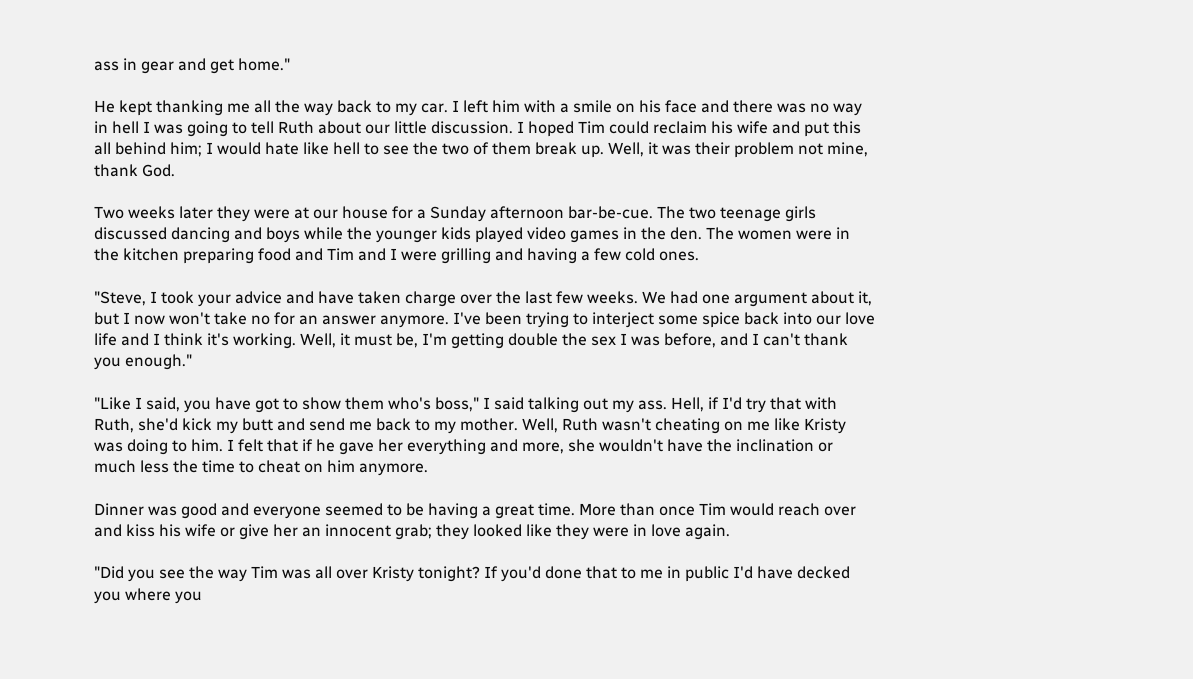ass in gear and get home."

He kept thanking me all the way back to my car. I left him with a smile on his face and there was no way in hell I was going to tell Ruth about our little discussion. I hoped Tim could reclaim his wife and put this all behind him; I would hate like hell to see the two of them break up. Well, it was their problem not mine, thank God.

Two weeks later they were at our house for a Sunday afternoon bar-be-cue. The two teenage girls discussed dancing and boys while the younger kids played video games in the den. The women were in the kitchen preparing food and Tim and I were grilling and having a few cold ones.

"Steve, I took your advice and have taken charge over the last few weeks. We had one argument about it, but I now won't take no for an answer anymore. I've been trying to interject some spice back into our love life and I think it's working. Well, it must be, I'm getting double the sex I was before, and I can't thank you enough."

"Like I said, you have got to show them who's boss," I said talking out my ass. Hell, if I'd try that with Ruth, she'd kick my butt and send me back to my mother. Well, Ruth wasn't cheating on me like Kristy was doing to him. I felt that if he gave her everything and more, she wouldn't have the inclination or much less the time to cheat on him anymore.

Dinner was good and everyone seemed to be having a great time. More than once Tim would reach over and kiss his wife or give her an innocent grab; they looked like they were in love again.

"Did you see the way Tim was all over Kristy tonight? If you'd done that to me in public I'd have decked you where you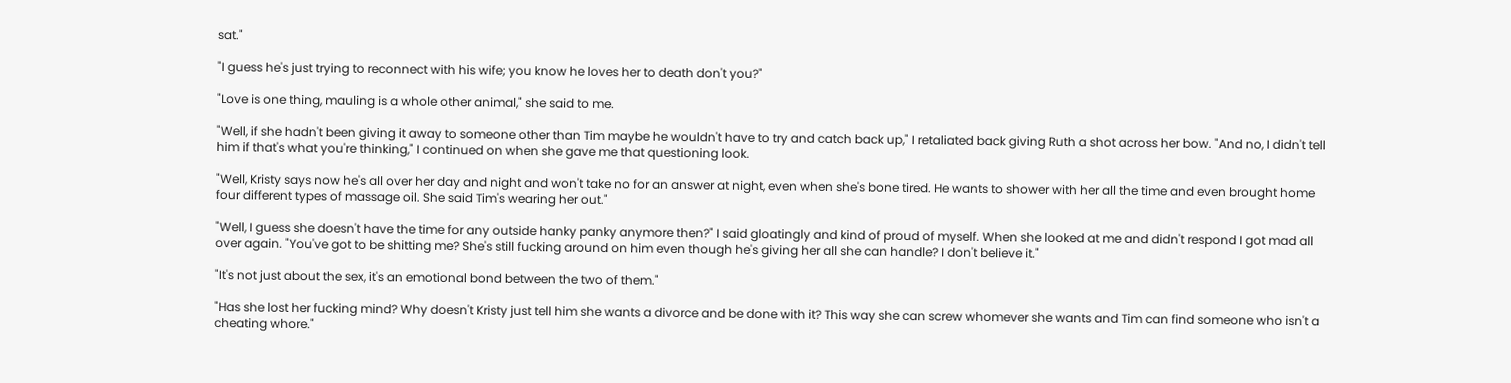sat."

"I guess he's just trying to reconnect with his wife; you know he loves her to death don't you?"

"Love is one thing, mauling is a whole other animal," she said to me.

"Well, if she hadn't been giving it away to someone other than Tim maybe he wouldn't have to try and catch back up," I retaliated back giving Ruth a shot across her bow. "And no, I didn't tell him if that's what you're thinking," I continued on when she gave me that questioning look.

"Well, Kristy says now he's all over her day and night and won't take no for an answer at night, even when she's bone tired. He wants to shower with her all the time and even brought home four different types of massage oil. She said Tim's wearing her out."

"Well, I guess she doesn't have the time for any outside hanky panky anymore then?" I said gloatingly and kind of proud of myself. When she looked at me and didn't respond I got mad all over again. "You've got to be shitting me? She's still fucking around on him even though he's giving her all she can handle? I don't believe it."

"It's not just about the sex, it's an emotional bond between the two of them."

"Has she lost her fucking mind? Why doesn't Kristy just tell him she wants a divorce and be done with it? This way she can screw whomever she wants and Tim can find someone who isn't a cheating whore."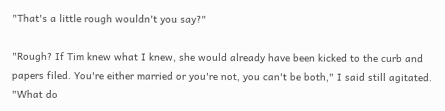"That's a little rough wouldn't you say?"

"Rough? If Tim knew what I knew, she would already have been kicked to the curb and papers filed. You're either married or you're not, you can't be both," I said still agitated. "What do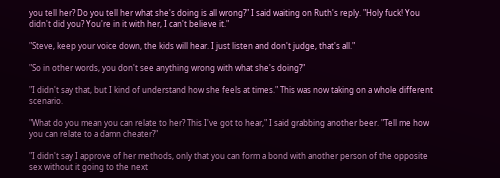you tell her? Do you tell her what she's doing is all wrong?" I said waiting on Ruth's reply. "Holy fuck! You didn't did you? You're in it with her, I can't believe it."

"Steve, keep your voice down, the kids will hear. I just listen and don't judge, that's all."

"So in other words, you don't see anything wrong with what she's doing?"

"I didn't say that, but I kind of understand how she feels at times." This was now taking on a whole different scenario.

"What do you mean you can relate to her? This I've got to hear," I said grabbing another beer. "Tell me how you can relate to a damn cheater?"

"I didn't say I approve of her methods, only that you can form a bond with another person of the opposite sex without it going to the next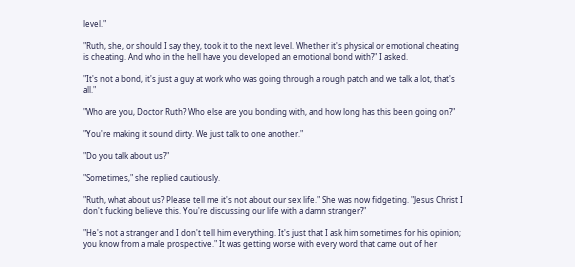level."

"Ruth, she, or should I say they, took it to the next level. Whether it's physical or emotional cheating is cheating. And who in the hell have you developed an emotional bond with?" I asked.

"It's not a bond, it's just a guy at work who was going through a rough patch and we talk a lot, that's all."

"Who are you, Doctor Ruth? Who else are you bonding with, and how long has this been going on?"

"You're making it sound dirty. We just talk to one another."

"Do you talk about us?"

"Sometimes," she replied cautiously.

"Ruth, what about us? Please tell me it's not about our sex life." She was now fidgeting. "Jesus Christ I don't fucking believe this. You're discussing our life with a damn stranger?"

"He's not a stranger and I don't tell him everything. It's just that I ask him sometimes for his opinion; you know from a male prospective." It was getting worse with every word that came out of her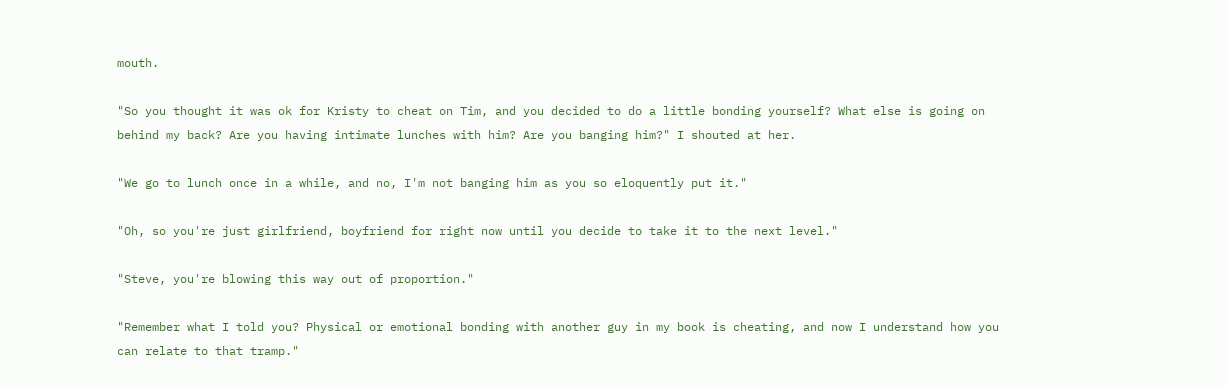mouth.

"So you thought it was ok for Kristy to cheat on Tim, and you decided to do a little bonding yourself? What else is going on behind my back? Are you having intimate lunches with him? Are you banging him?" I shouted at her.

"We go to lunch once in a while, and no, I'm not banging him as you so eloquently put it."

"Oh, so you're just girlfriend, boyfriend for right now until you decide to take it to the next level."

"Steve, you're blowing this way out of proportion."

"Remember what I told you? Physical or emotional bonding with another guy in my book is cheating, and now I understand how you can relate to that tramp."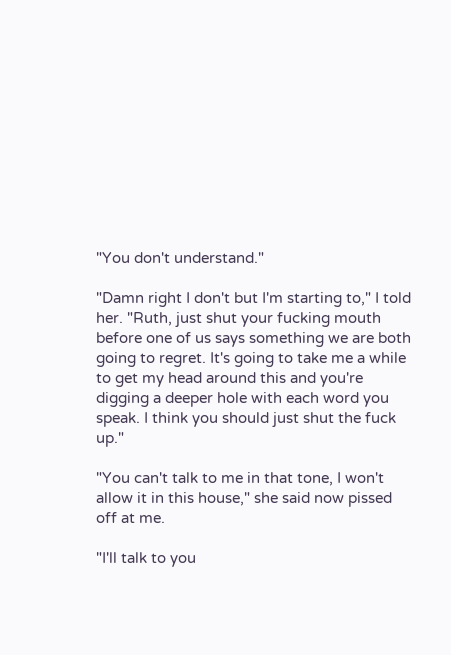"You don't understand."

"Damn right I don't but I'm starting to," I told her. "Ruth, just shut your fucking mouth before one of us says something we are both going to regret. It's going to take me a while to get my head around this and you're digging a deeper hole with each word you speak. I think you should just shut the fuck up."

"You can't talk to me in that tone, I won't allow it in this house," she said now pissed off at me.

"I'll talk to you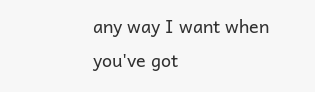any way I want when you've got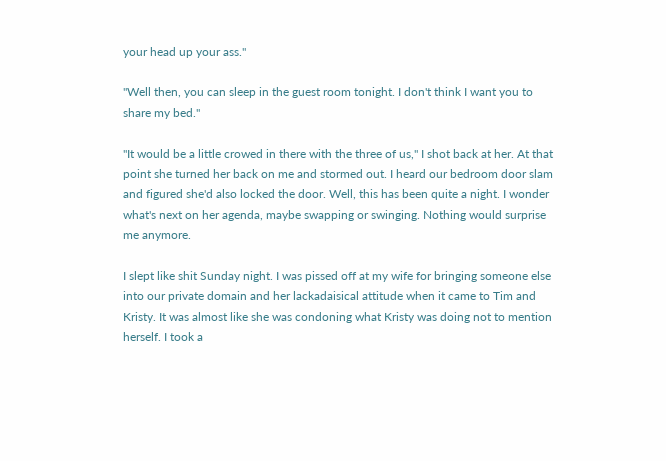your head up your ass."

"Well then, you can sleep in the guest room tonight. I don't think I want you to share my bed."

"It would be a little crowed in there with the three of us," I shot back at her. At that point she turned her back on me and stormed out. I heard our bedroom door slam and figured she'd also locked the door. Well, this has been quite a night. I wonder what's next on her agenda, maybe swapping or swinging. Nothing would surprise me anymore.

I slept like shit Sunday night. I was pissed off at my wife for bringing someone else into our private domain and her lackadaisical attitude when it came to Tim and Kristy. It was almost like she was condoning what Kristy was doing not to mention herself. I took a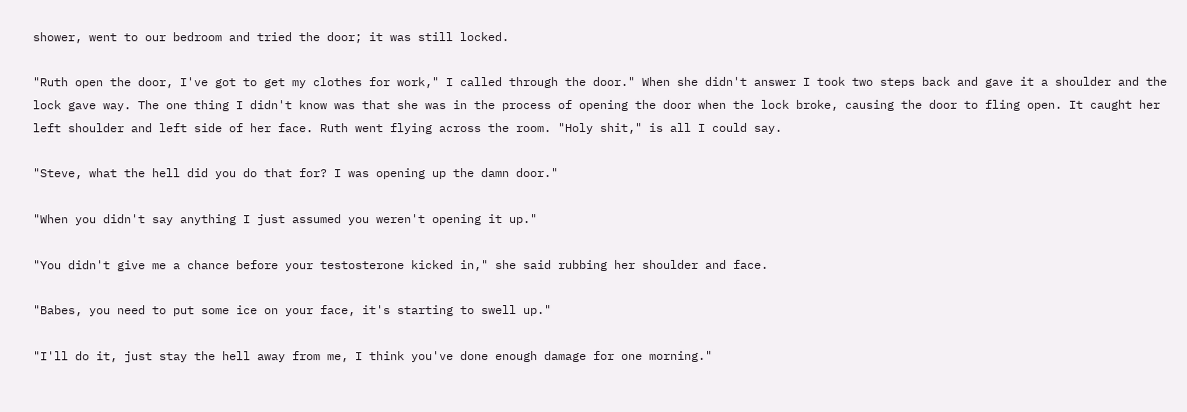shower, went to our bedroom and tried the door; it was still locked.

"Ruth open the door, I've got to get my clothes for work," I called through the door." When she didn't answer I took two steps back and gave it a shoulder and the lock gave way. The one thing I didn't know was that she was in the process of opening the door when the lock broke, causing the door to fling open. It caught her left shoulder and left side of her face. Ruth went flying across the room. "Holy shit," is all I could say.

"Steve, what the hell did you do that for? I was opening up the damn door."

"When you didn't say anything I just assumed you weren't opening it up."

"You didn't give me a chance before your testosterone kicked in," she said rubbing her shoulder and face.

"Babes, you need to put some ice on your face, it's starting to swell up."

"I'll do it, just stay the hell away from me, I think you've done enough damage for one morning."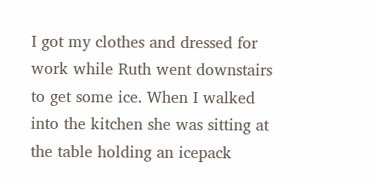I got my clothes and dressed for work while Ruth went downstairs to get some ice. When I walked into the kitchen she was sitting at the table holding an icepack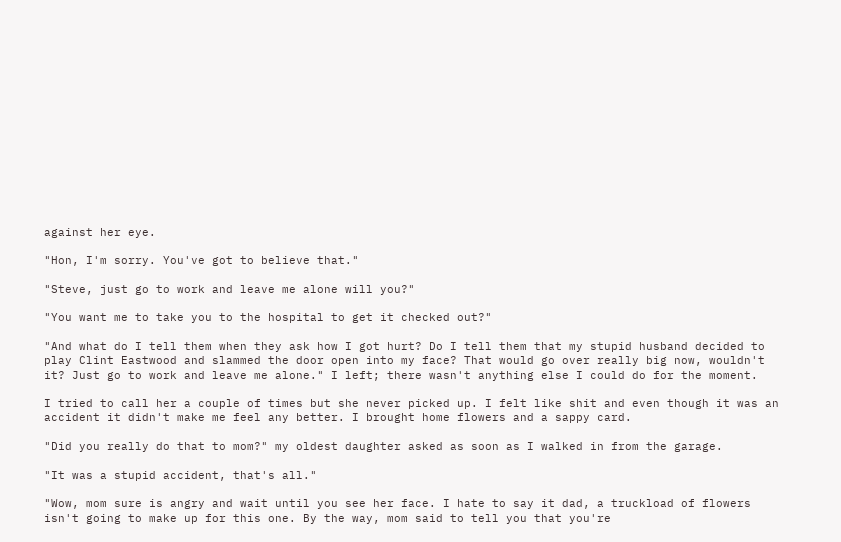against her eye.

"Hon, I'm sorry. You've got to believe that."

"Steve, just go to work and leave me alone will you?"

"You want me to take you to the hospital to get it checked out?"

"And what do I tell them when they ask how I got hurt? Do I tell them that my stupid husband decided to play Clint Eastwood and slammed the door open into my face? That would go over really big now, wouldn't it? Just go to work and leave me alone." I left; there wasn't anything else I could do for the moment.

I tried to call her a couple of times but she never picked up. I felt like shit and even though it was an accident it didn't make me feel any better. I brought home flowers and a sappy card.

"Did you really do that to mom?" my oldest daughter asked as soon as I walked in from the garage.

"It was a stupid accident, that's all."

"Wow, mom sure is angry and wait until you see her face. I hate to say it dad, a truckload of flowers isn't going to make up for this one. By the way, mom said to tell you that you're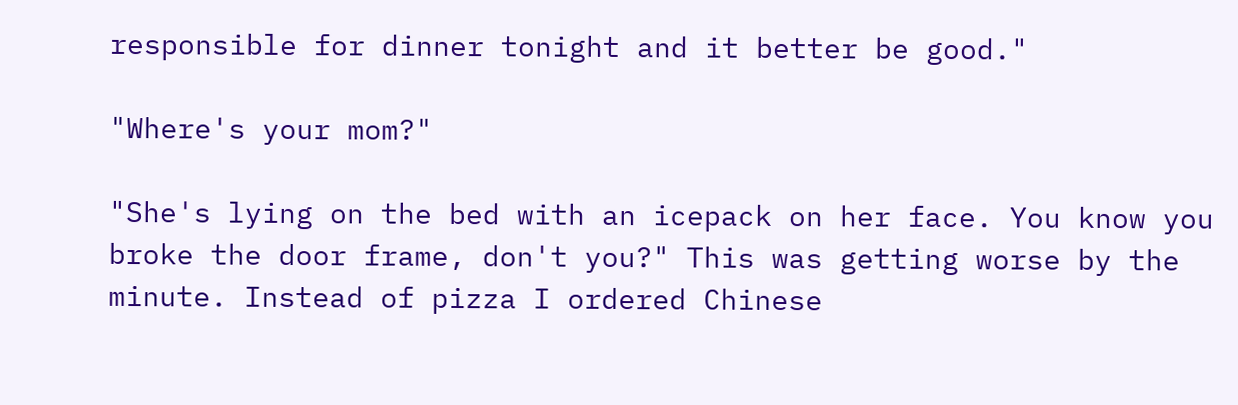responsible for dinner tonight and it better be good."

"Where's your mom?"

"She's lying on the bed with an icepack on her face. You know you broke the door frame, don't you?" This was getting worse by the minute. Instead of pizza I ordered Chinese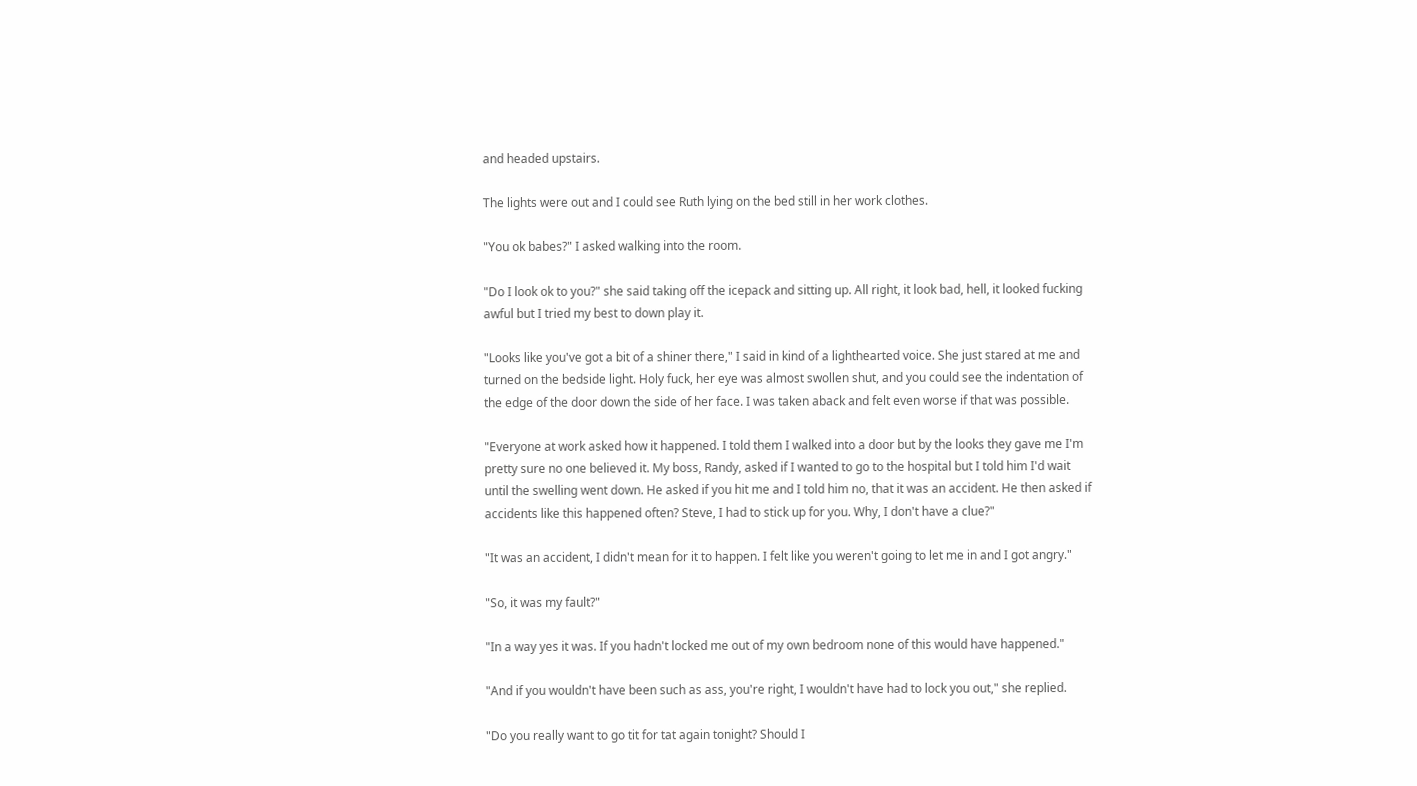and headed upstairs.

The lights were out and I could see Ruth lying on the bed still in her work clothes.

"You ok babes?" I asked walking into the room.

"Do I look ok to you?" she said taking off the icepack and sitting up. All right, it look bad, hell, it looked fucking awful but I tried my best to down play it.

"Looks like you've got a bit of a shiner there," I said in kind of a lighthearted voice. She just stared at me and turned on the bedside light. Holy fuck, her eye was almost swollen shut, and you could see the indentation of the edge of the door down the side of her face. I was taken aback and felt even worse if that was possible.

"Everyone at work asked how it happened. I told them I walked into a door but by the looks they gave me I'm pretty sure no one believed it. My boss, Randy, asked if I wanted to go to the hospital but I told him I'd wait until the swelling went down. He asked if you hit me and I told him no, that it was an accident. He then asked if accidents like this happened often? Steve, I had to stick up for you. Why, I don't have a clue?"

"It was an accident, I didn't mean for it to happen. I felt like you weren't going to let me in and I got angry."

"So, it was my fault?"

"In a way yes it was. If you hadn't locked me out of my own bedroom none of this would have happened."

"And if you wouldn't have been such as ass, you're right, I wouldn't have had to lock you out," she replied.

"Do you really want to go tit for tat again tonight? Should I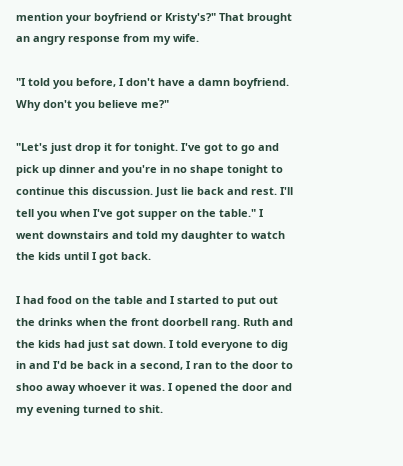mention your boyfriend or Kristy's?" That brought an angry response from my wife.

"I told you before, I don't have a damn boyfriend. Why don't you believe me?"

"Let's just drop it for tonight. I've got to go and pick up dinner and you're in no shape tonight to continue this discussion. Just lie back and rest. I'll tell you when I've got supper on the table." I went downstairs and told my daughter to watch the kids until I got back.

I had food on the table and I started to put out the drinks when the front doorbell rang. Ruth and the kids had just sat down. I told everyone to dig in and I'd be back in a second, I ran to the door to shoo away whoever it was. I opened the door and my evening turned to shit.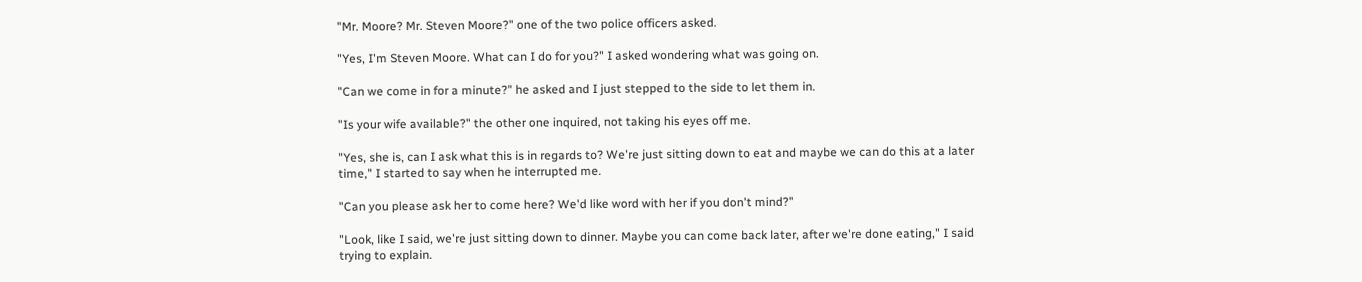"Mr. Moore? Mr. Steven Moore?" one of the two police officers asked.

"Yes, I'm Steven Moore. What can I do for you?" I asked wondering what was going on.

"Can we come in for a minute?" he asked and I just stepped to the side to let them in.

"Is your wife available?" the other one inquired, not taking his eyes off me.

"Yes, she is, can I ask what this is in regards to? We're just sitting down to eat and maybe we can do this at a later time," I started to say when he interrupted me.

"Can you please ask her to come here? We'd like word with her if you don't mind?"

"Look, like I said, we're just sitting down to dinner. Maybe you can come back later, after we're done eating," I said trying to explain.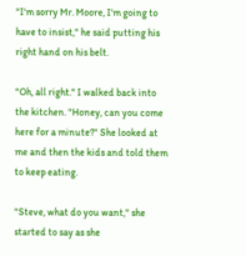"I'm sorry Mr. Moore, I'm going to have to insist," he said putting his right hand on his belt.

"Oh, all right." I walked back into the kitchen. "Honey, can you come here for a minute?" She looked at me and then the kids and told them to keep eating.

"Steve, what do you want," she started to say as she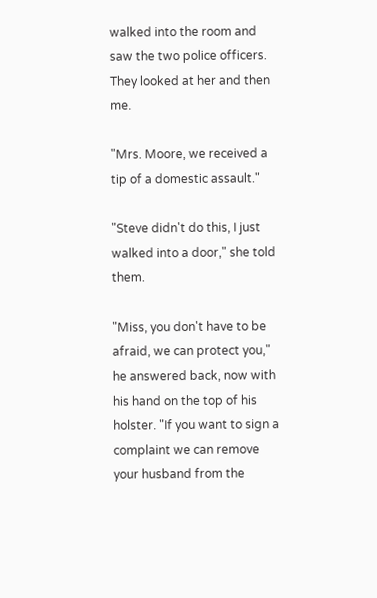walked into the room and saw the two police officers. They looked at her and then me.

"Mrs. Moore, we received a tip of a domestic assault."

"Steve didn't do this, I just walked into a door," she told them.

"Miss, you don't have to be afraid, we can protect you," he answered back, now with his hand on the top of his holster. "If you want to sign a complaint we can remove your husband from the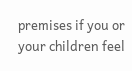premises if you or your children feel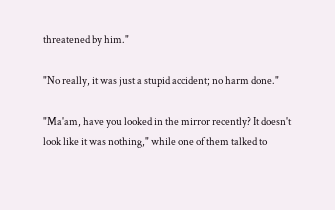threatened by him."

"No really, it was just a stupid accident; no harm done."

"Ma'am, have you looked in the mirror recently? It doesn't look like it was nothing," while one of them talked to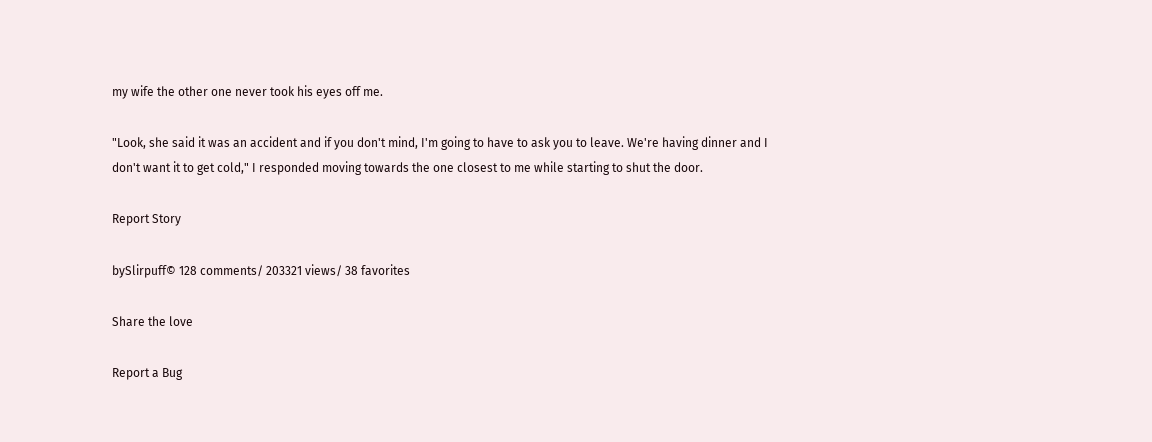my wife the other one never took his eyes off me.

"Look, she said it was an accident and if you don't mind, I'm going to have to ask you to leave. We're having dinner and I don't want it to get cold," I responded moving towards the one closest to me while starting to shut the door.

Report Story

bySlirpuff© 128 comments/ 203321 views/ 38 favorites

Share the love

Report a Bug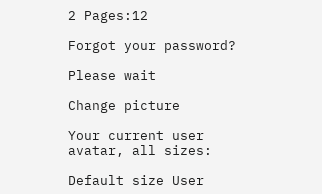2 Pages:12

Forgot your password?

Please wait

Change picture

Your current user avatar, all sizes:

Default size User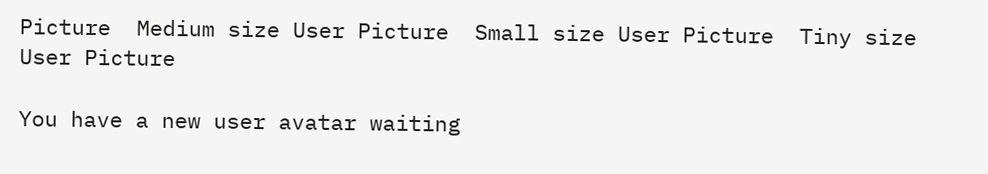Picture  Medium size User Picture  Small size User Picture  Tiny size User Picture

You have a new user avatar waiting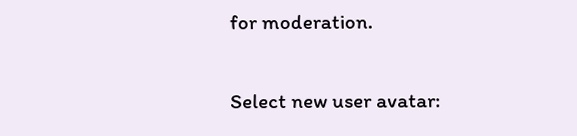for moderation.

Select new user avatar: